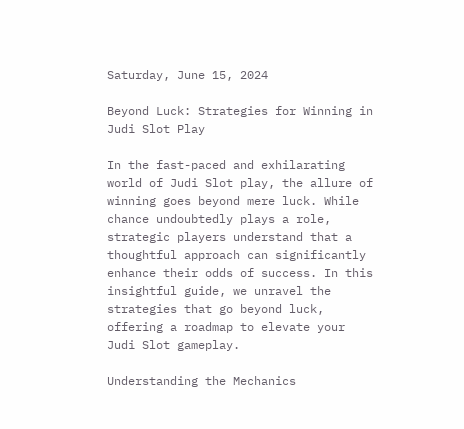Saturday, June 15, 2024

Beyond Luck: Strategies for Winning in Judi Slot Play

In the fast-paced and exhilarating world of Judi Slot play, the allure of winning goes beyond mere luck. While chance undoubtedly plays a role, strategic players understand that a thoughtful approach can significantly enhance their odds of success. In this insightful guide, we unravel the strategies that go beyond luck, offering a roadmap to elevate your Judi Slot gameplay.

Understanding the Mechanics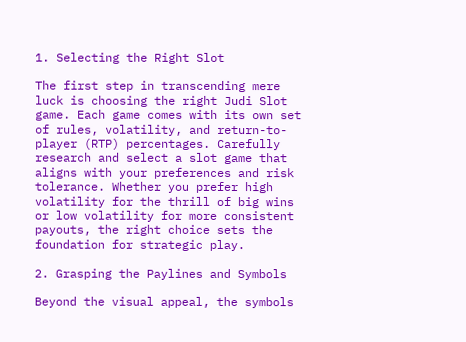1. Selecting the Right Slot

The first step in transcending mere luck is choosing the right Judi Slot game. Each game comes with its own set of rules, volatility, and return-to-player (RTP) percentages. Carefully research and select a slot game that aligns with your preferences and risk tolerance. Whether you prefer high volatility for the thrill of big wins or low volatility for more consistent payouts, the right choice sets the foundation for strategic play.

2. Grasping the Paylines and Symbols

Beyond the visual appeal, the symbols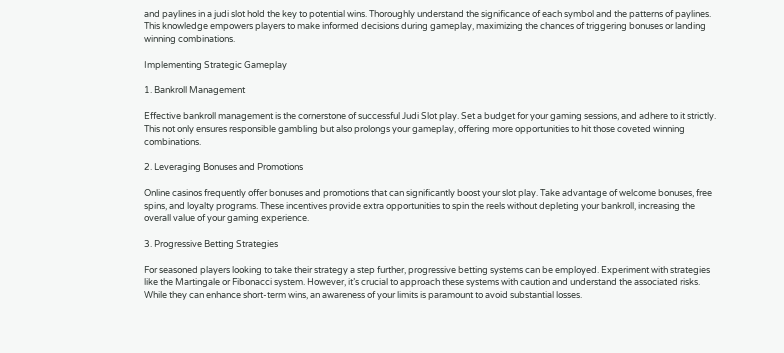and paylines in a judi slot hold the key to potential wins. Thoroughly understand the significance of each symbol and the patterns of paylines. This knowledge empowers players to make informed decisions during gameplay, maximizing the chances of triggering bonuses or landing winning combinations.

Implementing Strategic Gameplay

1. Bankroll Management

Effective bankroll management is the cornerstone of successful Judi Slot play. Set a budget for your gaming sessions, and adhere to it strictly. This not only ensures responsible gambling but also prolongs your gameplay, offering more opportunities to hit those coveted winning combinations.

2. Leveraging Bonuses and Promotions

Online casinos frequently offer bonuses and promotions that can significantly boost your slot play. Take advantage of welcome bonuses, free spins, and loyalty programs. These incentives provide extra opportunities to spin the reels without depleting your bankroll, increasing the overall value of your gaming experience.

3. Progressive Betting Strategies

For seasoned players looking to take their strategy a step further, progressive betting systems can be employed. Experiment with strategies like the Martingale or Fibonacci system. However, it’s crucial to approach these systems with caution and understand the associated risks. While they can enhance short-term wins, an awareness of your limits is paramount to avoid substantial losses.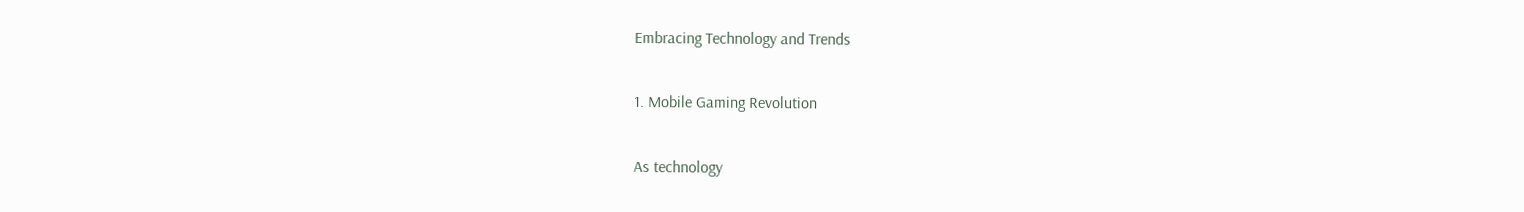Embracing Technology and Trends

1. Mobile Gaming Revolution

As technology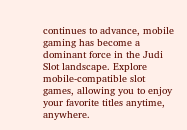continues to advance, mobile gaming has become a dominant force in the Judi Slot landscape. Explore mobile-compatible slot games, allowing you to enjoy your favorite titles anytime, anywhere.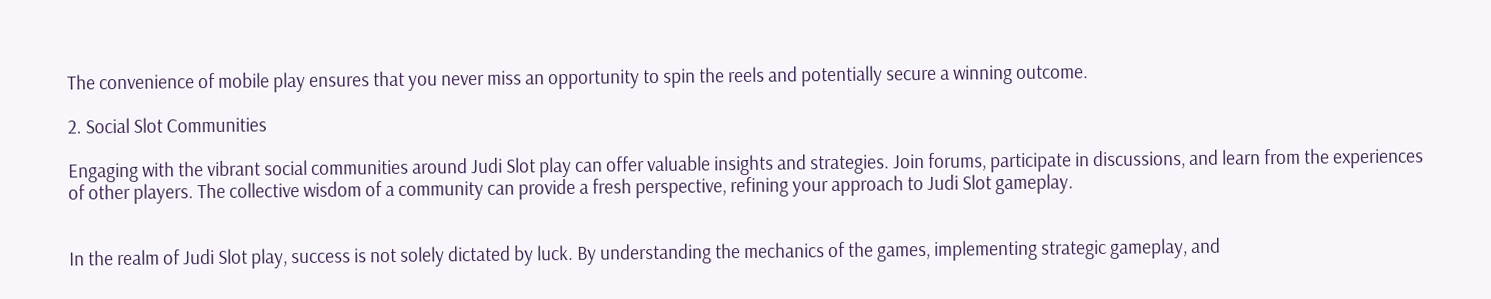The convenience of mobile play ensures that you never miss an opportunity to spin the reels and potentially secure a winning outcome.

2. Social Slot Communities

Engaging with the vibrant social communities around Judi Slot play can offer valuable insights and strategies. Join forums, participate in discussions, and learn from the experiences of other players. The collective wisdom of a community can provide a fresh perspective, refining your approach to Judi Slot gameplay.


In the realm of Judi Slot play, success is not solely dictated by luck. By understanding the mechanics of the games, implementing strategic gameplay, and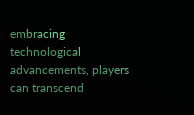embracing technological advancements, players can transcend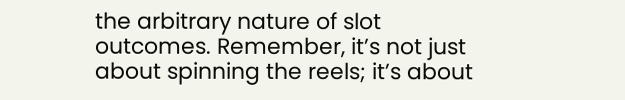the arbitrary nature of slot outcomes. Remember, it’s not just about spinning the reels; it’s about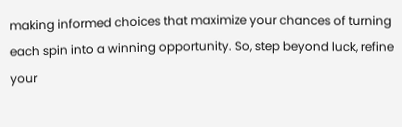making informed choices that maximize your chances of turning each spin into a winning opportunity. So, step beyond luck, refine your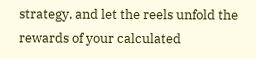strategy, and let the reels unfold the rewards of your calculated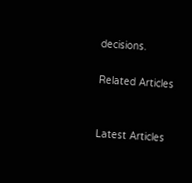decisions.

Related Articles


Latest Articles